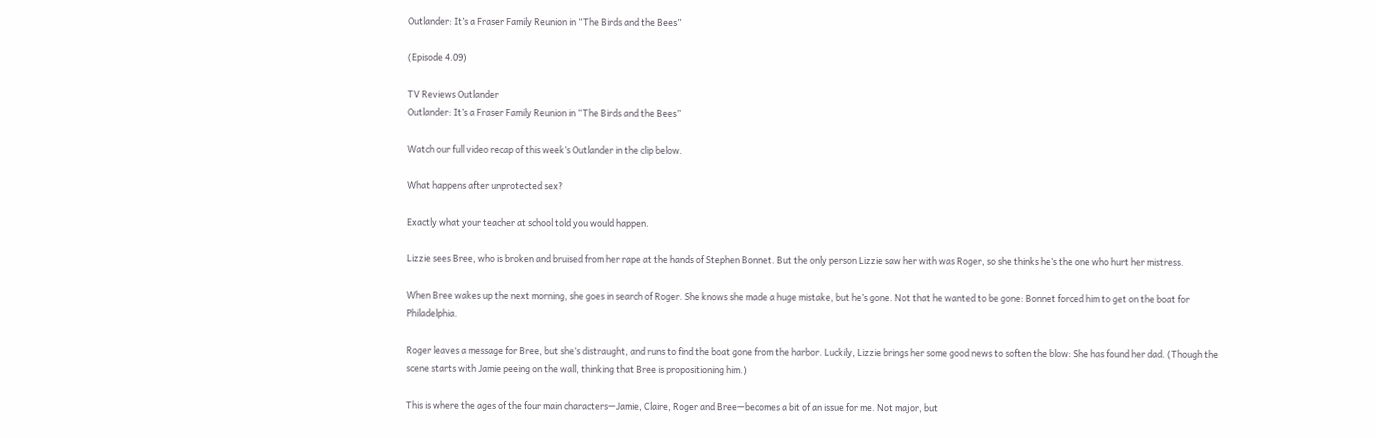Outlander: It’s a Fraser Family Reunion in “The Birds and the Bees”

(Episode 4.09)

TV Reviews Outlander
Outlander: It’s a Fraser Family Reunion in “The Birds and the Bees”

Watch our full video recap of this week’s Outlander in the clip below.

What happens after unprotected sex?

Exactly what your teacher at school told you would happen.

Lizzie sees Bree, who is broken and bruised from her rape at the hands of Stephen Bonnet. But the only person Lizzie saw her with was Roger, so she thinks he’s the one who hurt her mistress.

When Bree wakes up the next morning, she goes in search of Roger. She knows she made a huge mistake, but he’s gone. Not that he wanted to be gone: Bonnet forced him to get on the boat for Philadelphia.

Roger leaves a message for Bree, but she‘s distraught, and runs to find the boat gone from the harbor. Luckily, Lizzie brings her some good news to soften the blow: She has found her dad. (Though the scene starts with Jamie peeing on the wall, thinking that Bree is propositioning him.)

This is where the ages of the four main characters—Jamie, Claire, Roger and Bree—becomes a bit of an issue for me. Not major, but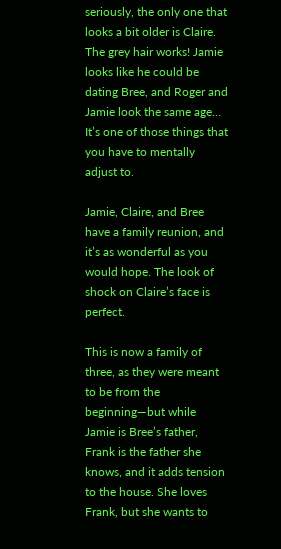seriously, the only one that looks a bit older is Claire. The grey hair works! Jamie looks like he could be dating Bree, and Roger and Jamie look the same age… It’s one of those things that you have to mentally adjust to.

Jamie, Claire, and Bree have a family reunion, and it’s as wonderful as you would hope. The look of shock on Claire’s face is perfect.

This is now a family of three, as they were meant to be from the beginning—but while Jamie is Bree’s father, Frank is the father she knows, and it adds tension to the house. She loves Frank, but she wants to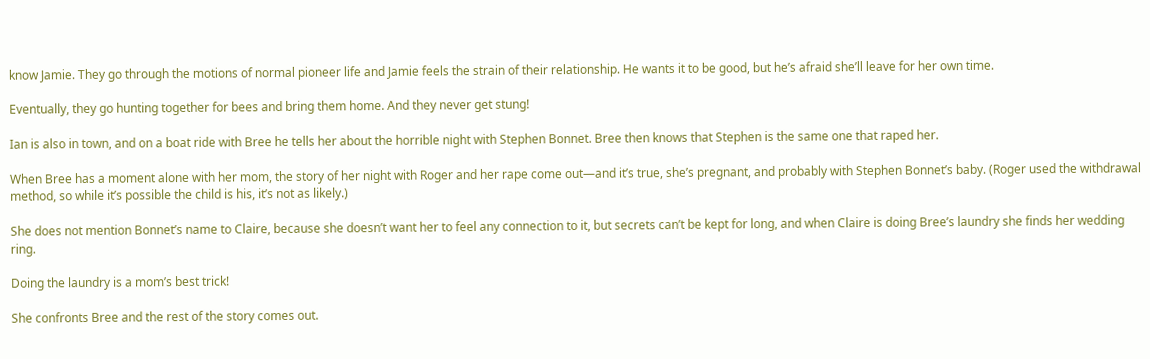know Jamie. They go through the motions of normal pioneer life and Jamie feels the strain of their relationship. He wants it to be good, but he’s afraid she’ll leave for her own time.

Eventually, they go hunting together for bees and bring them home. And they never get stung!

Ian is also in town, and on a boat ride with Bree he tells her about the horrible night with Stephen Bonnet. Bree then knows that Stephen is the same one that raped her.

When Bree has a moment alone with her mom, the story of her night with Roger and her rape come out—and it’s true, she’s pregnant, and probably with Stephen Bonnet’s baby. (Roger used the withdrawal method, so while it’s possible the child is his, it’s not as likely.)

She does not mention Bonnet’s name to Claire, because she doesn’t want her to feel any connection to it, but secrets can’t be kept for long, and when Claire is doing Bree’s laundry she finds her wedding ring.

Doing the laundry is a mom’s best trick!

She confronts Bree and the rest of the story comes out.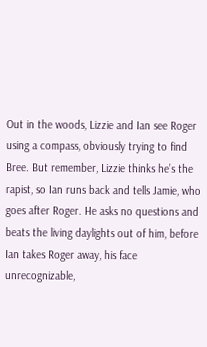Out in the woods, Lizzie and Ian see Roger using a compass, obviously trying to find Bree. But remember, Lizzie thinks he’s the rapist, so Ian runs back and tells Jamie, who goes after Roger. He asks no questions and beats the living daylights out of him, before Ian takes Roger away, his face unrecognizable,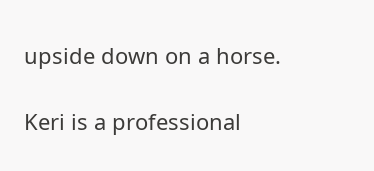upside down on a horse.

Keri is a professional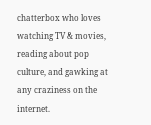chatterbox who loves watching TV & movies, reading about pop culture, and gawking at any craziness on the internet.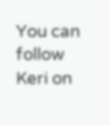You can follow Keri on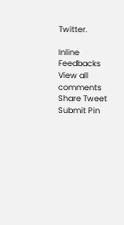Twitter.

Inline Feedbacks
View all comments
Share Tweet Submit Pin